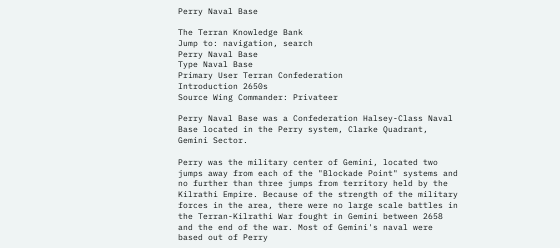Perry Naval Base

The Terran Knowledge Bank
Jump to: navigation, search
Perry Naval Base
Type Naval Base
Primary User Terran Confederation
Introduction 2650s
Source Wing Commander: Privateer

Perry Naval Base was a Confederation Halsey-Class Naval Base located in the Perry system, Clarke Quadrant, Gemini Sector.

Perry was the military center of Gemini, located two jumps away from each of the "Blockade Point" systems and no further than three jumps from territory held by the Kilrathi Empire. Because of the strength of the military forces in the area, there were no large scale battles in the Terran-Kilrathi War fought in Gemini between 2658 and the end of the war. Most of Gemini's naval were based out of Perry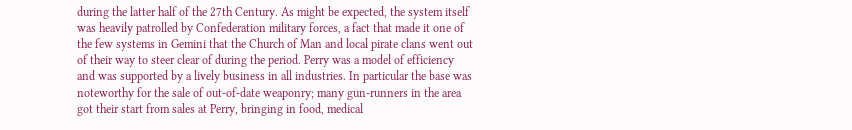during the latter half of the 27th Century. As might be expected, the system itself was heavily patrolled by Confederation military forces, a fact that made it one of the few systems in Gemini that the Church of Man and local pirate clans went out of their way to steer clear of during the period. Perry was a model of efficiency and was supported by a lively business in all industries. In particular the base was noteworthy for the sale of out-of-date weaponry; many gun-runners in the area got their start from sales at Perry, bringing in food, medical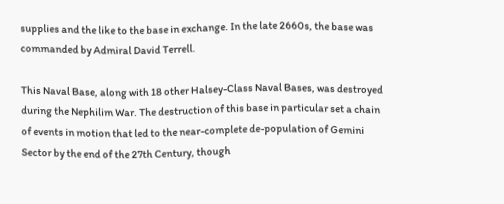supplies and the like to the base in exchange. In the late 2660s, the base was commanded by Admiral David Terrell.

This Naval Base, along with 18 other Halsey-Class Naval Bases, was destroyed during the Nephilim War. The destruction of this base in particular set a chain of events in motion that led to the near-complete de-population of Gemini Sector by the end of the 27th Century, though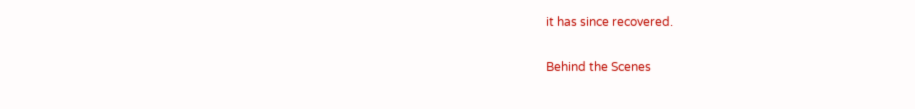it has since recovered.

Behind the Scenes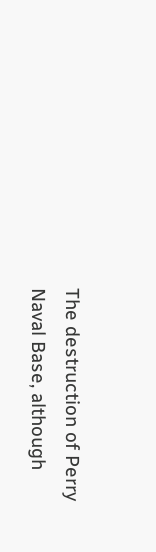The destruction of Perry Naval Base, although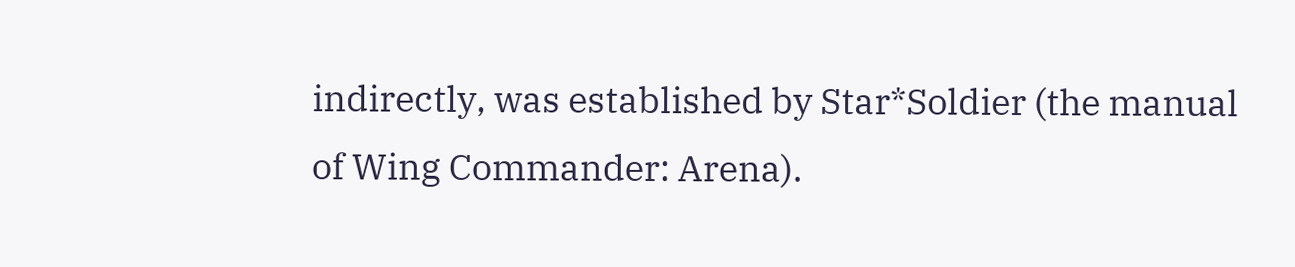indirectly, was established by Star*Soldier (the manual of Wing Commander: Arena).